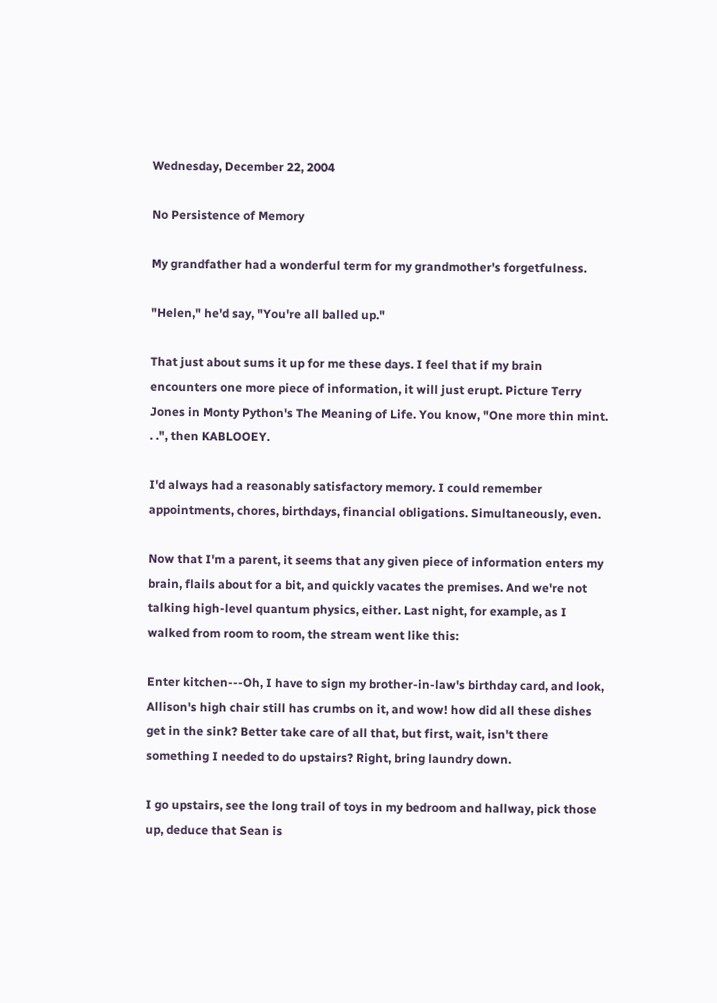Wednesday, December 22, 2004

No Persistence of Memory

My grandfather had a wonderful term for my grandmother's forgetfulness.

"Helen," he'd say, "You're all balled up."

That just about sums it up for me these days. I feel that if my brain encounters one more piece of information, it will just erupt. Picture Terry Jones in Monty Python's The Meaning of Life. You know, "One more thin mint. . .", then KABLOOEY.

I'd always had a reasonably satisfactory memory. I could remember appointments, chores, birthdays, financial obligations. Simultaneously, even.

Now that I'm a parent, it seems that any given piece of information enters my brain, flails about for a bit, and quickly vacates the premises. And we're not talking high-level quantum physics, either. Last night, for example, as I walked from room to room, the stream went like this:

Enter kitchen---Oh, I have to sign my brother-in-law's birthday card, and look, Allison's high chair still has crumbs on it, and wow! how did all these dishes get in the sink? Better take care of all that, but first, wait, isn't there something I needed to do upstairs? Right, bring laundry down.

I go upstairs, see the long trail of toys in my bedroom and hallway, pick those up, deduce that Sean is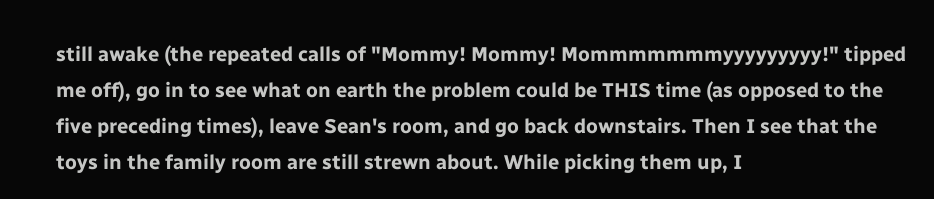still awake (the repeated calls of "Mommy! Mommy! Mommmmmmmyyyyyyyyy!" tipped me off), go in to see what on earth the problem could be THIS time (as opposed to the five preceding times), leave Sean's room, and go back downstairs. Then I see that the toys in the family room are still strewn about. While picking them up, I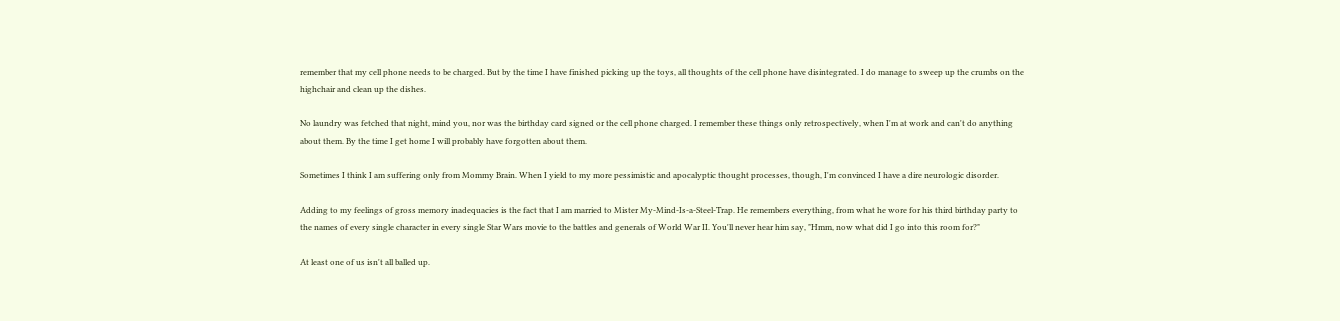remember that my cell phone needs to be charged. But by the time I have finished picking up the toys, all thoughts of the cell phone have disintegrated. I do manage to sweep up the crumbs on the highchair and clean up the dishes.

No laundry was fetched that night, mind you, nor was the birthday card signed or the cell phone charged. I remember these things only retrospectively, when I'm at work and can't do anything about them. By the time I get home I will probably have forgotten about them.

Sometimes I think I am suffering only from Mommy Brain. When I yield to my more pessimistic and apocalyptic thought processes, though, I'm convinced I have a dire neurologic disorder.

Adding to my feelings of gross memory inadequacies is the fact that I am married to Mister My-Mind-Is-a-Steel-Trap. He remembers everything, from what he wore for his third birthday party to the names of every single character in every single Star Wars movie to the battles and generals of World War II. You'll never hear him say, "Hmm, now what did I go into this room for?"

At least one of us isn't all balled up.